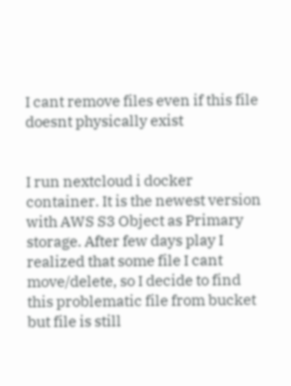I cant remove files even if this file doesnt physically exist


I run nextcloud i docker container. It is the newest version with AWS S3 Object as Primary storage. After few days play I realized that some file I cant move/delete, so I decide to find this problematic file from bucket but file is still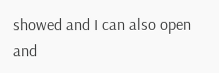showed and I can also open and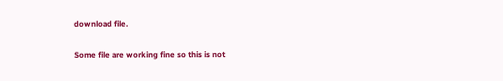download file.

Some file are working fine so this is not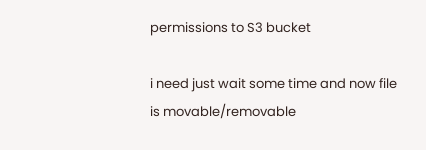permissions to S3 bucket

i need just wait some time and now file is movable/removable